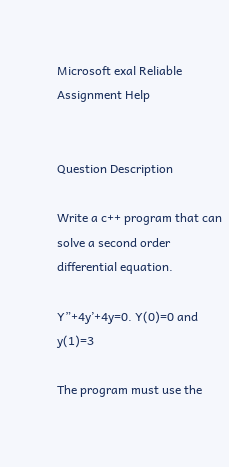Microsoft exal Reliable Assignment Help


Question Description

Write a c++ program that can solve a second order differential equation.

Y”+4y’+4y=0. Y(0)=0 and y(1)=3

The program must use the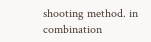shooting method. in combination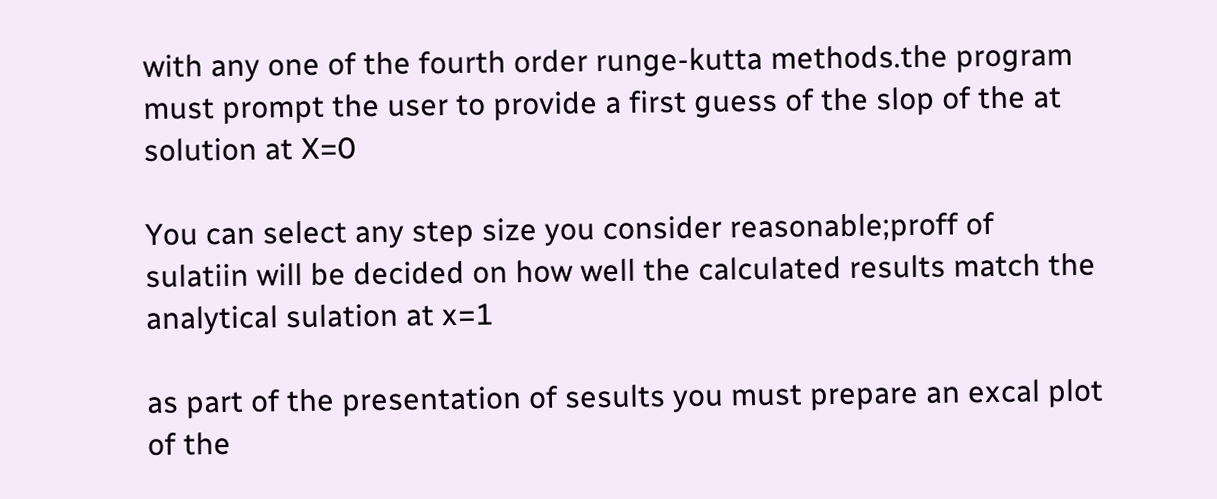with any one of the fourth order runge-kutta methods.the program must prompt the user to provide a first guess of the slop of the at solution at X=0

You can select any step size you consider reasonable;proff of sulatiin will be decided on how well the calculated results match the analytical sulation at x=1

as part of the presentation of sesults you must prepare an excal plot of the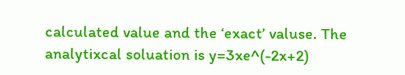calculated value and the ‘exact’ valuse. The analytixcal soluation is y=3xe^(-2x+2)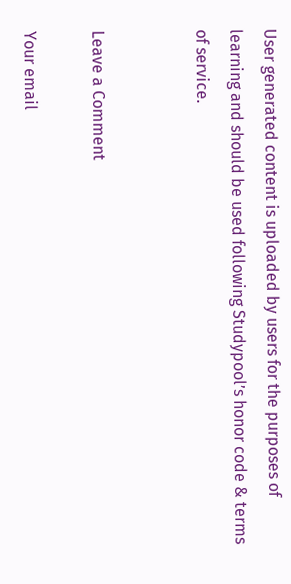User generated content is uploaded by users for the purposes of learning and should be used following Studypool’s honor code & terms of service.


Leave a Comment

Your email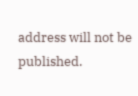address will not be published.